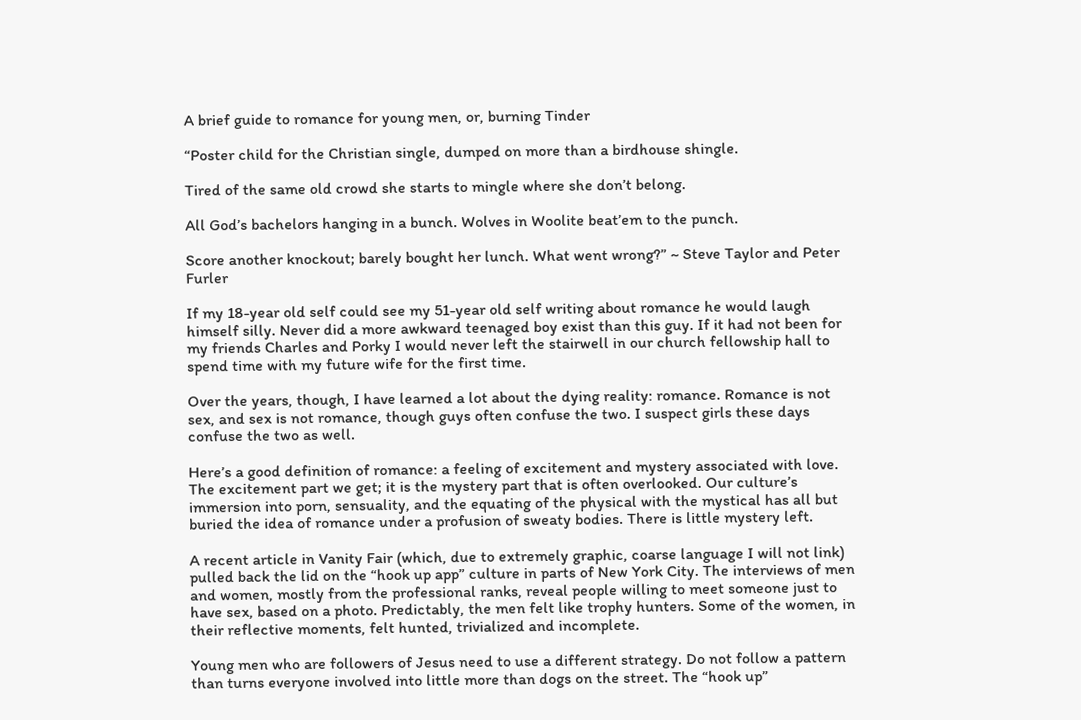A brief guide to romance for young men, or, burning Tinder

“Poster child for the Christian single, dumped on more than a birdhouse shingle.

Tired of the same old crowd she starts to mingle where she don’t belong.

All God’s bachelors hanging in a bunch. Wolves in Woolite beat’em to the punch.

Score another knockout; barely bought her lunch. What went wrong?” ~ Steve Taylor and Peter Furler

If my 18-year old self could see my 51-year old self writing about romance he would laugh himself silly. Never did a more awkward teenaged boy exist than this guy. If it had not been for my friends Charles and Porky I would never left the stairwell in our church fellowship hall to spend time with my future wife for the first time.

Over the years, though, I have learned a lot about the dying reality: romance. Romance is not sex, and sex is not romance, though guys often confuse the two. I suspect girls these days confuse the two as well.

Here’s a good definition of romance: a feeling of excitement and mystery associated with love. The excitement part we get; it is the mystery part that is often overlooked. Our culture’s immersion into porn, sensuality, and the equating of the physical with the mystical has all but buried the idea of romance under a profusion of sweaty bodies. There is little mystery left.

A recent article in Vanity Fair (which, due to extremely graphic, coarse language I will not link) pulled back the lid on the “hook up app” culture in parts of New York City. The interviews of men and women, mostly from the professional ranks, reveal people willing to meet someone just to have sex, based on a photo. Predictably, the men felt like trophy hunters. Some of the women, in their reflective moments, felt hunted, trivialized and incomplete.

Young men who are followers of Jesus need to use a different strategy. Do not follow a pattern than turns everyone involved into little more than dogs on the street. The “hook up”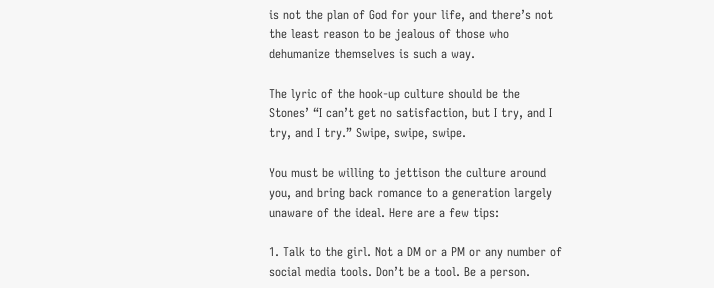is not the plan of God for your life, and there’s not the least reason to be jealous of those who dehumanize themselves is such a way.

The lyric of the hook-up culture should be the Stones’ “I can’t get no satisfaction, but I try, and I try, and I try.” Swipe, swipe, swipe.

You must be willing to jettison the culture around you, and bring back romance to a generation largely unaware of the ideal. Here are a few tips:

1. Talk to the girl. Not a DM or a PM or any number of social media tools. Don’t be a tool. Be a person.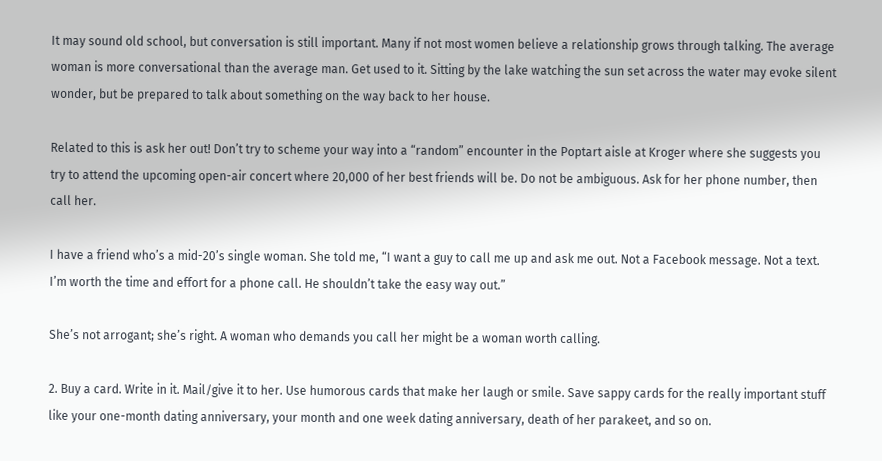It may sound old school, but conversation is still important. Many if not most women believe a relationship grows through talking. The average woman is more conversational than the average man. Get used to it. Sitting by the lake watching the sun set across the water may evoke silent wonder, but be prepared to talk about something on the way back to her house.

Related to this is ask her out! Don’t try to scheme your way into a “random” encounter in the Poptart aisle at Kroger where she suggests you try to attend the upcoming open-air concert where 20,000 of her best friends will be. Do not be ambiguous. Ask for her phone number, then call her.

I have a friend who’s a mid-20’s single woman. She told me, “I want a guy to call me up and ask me out. Not a Facebook message. Not a text. I’m worth the time and effort for a phone call. He shouldn’t take the easy way out.”

She’s not arrogant; she’s right. A woman who demands you call her might be a woman worth calling.

2. Buy a card. Write in it. Mail/give it to her. Use humorous cards that make her laugh or smile. Save sappy cards for the really important stuff like your one-month dating anniversary, your month and one week dating anniversary, death of her parakeet, and so on.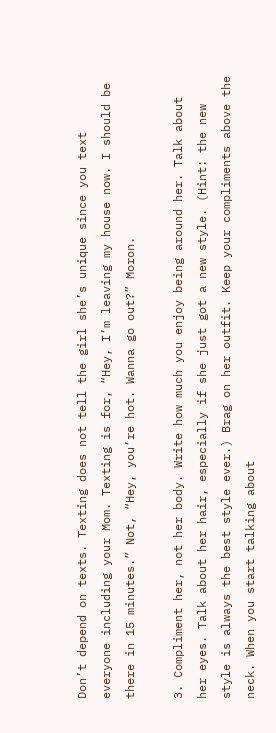Don’t depend on texts. Texting does not tell the girl she’s unique since you text everyone including your Mom. Texting is for, “Hey, I’m leaving my house now. I should be there in 15 minutes.” Not, “Hey, you’re hot. Wanna go out?” Moron.

3. Compliment her, not her body. Write how much you enjoy being around her. Talk about her eyes. Talk about her hair, especially if she just got a new style. (Hint: the new style is always the best style ever.) Brag on her outfit. Keep your compliments above the neck. When you start talking about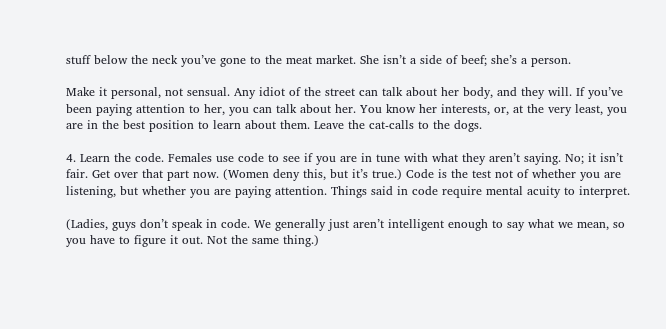stuff below the neck you’ve gone to the meat market. She isn’t a side of beef; she’s a person.

Make it personal, not sensual. Any idiot of the street can talk about her body, and they will. If you’ve been paying attention to her, you can talk about her. You know her interests, or, at the very least, you are in the best position to learn about them. Leave the cat-calls to the dogs.

4. Learn the code. Females use code to see if you are in tune with what they aren’t saying. No; it isn’t fair. Get over that part now. (Women deny this, but it’s true.) Code is the test not of whether you are listening, but whether you are paying attention. Things said in code require mental acuity to interpret.

(Ladies, guys don’t speak in code. We generally just aren’t intelligent enough to say what we mean, so you have to figure it out. Not the same thing.)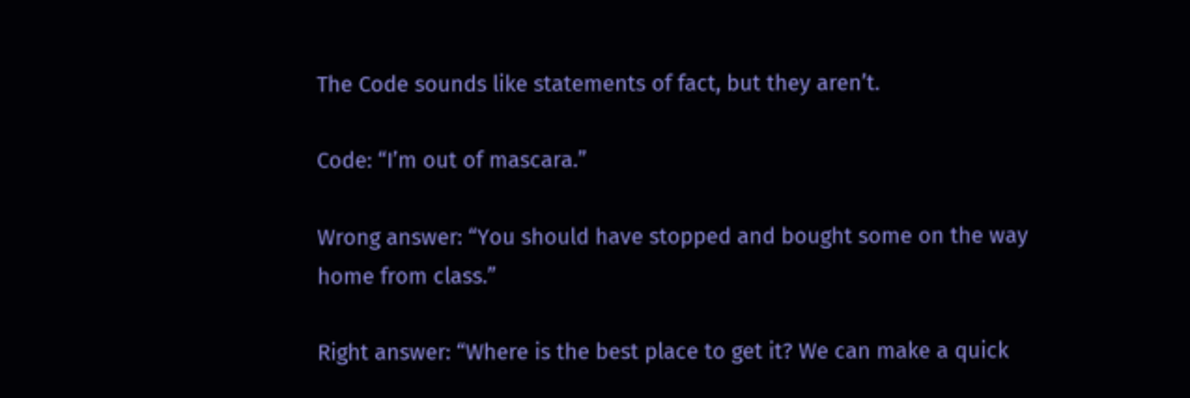The Code sounds like statements of fact, but they aren’t.

Code: “I’m out of mascara.”

Wrong answer: “You should have stopped and bought some on the way home from class.”

Right answer: “Where is the best place to get it? We can make a quick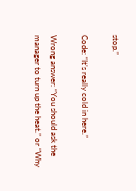stop.”

Code: “It’s really cold in here.”

Wrong answer: “You should ask the manager to turn up the heat.” or “Why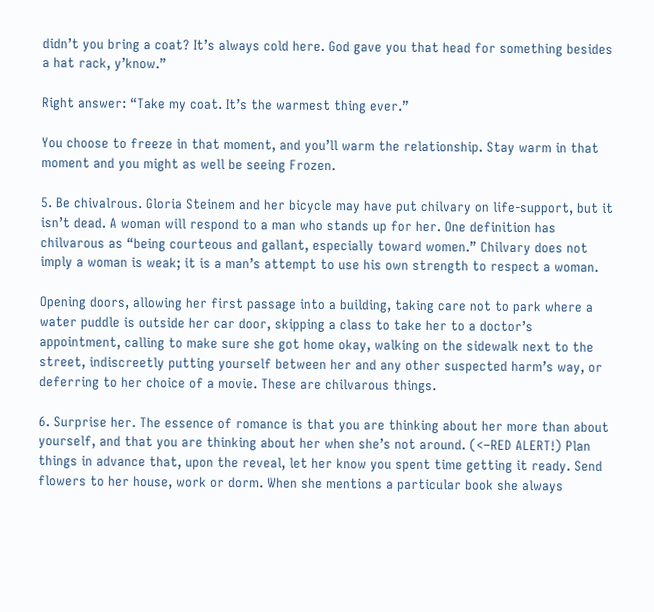didn’t you bring a coat? It’s always cold here. God gave you that head for something besides a hat rack, y’know.”

Right answer: “Take my coat. It’s the warmest thing ever.”

You choose to freeze in that moment, and you’ll warm the relationship. Stay warm in that moment and you might as well be seeing Frozen.

5. Be chivalrous. Gloria Steinem and her bicycle may have put chilvary on life-support, but it isn’t dead. A woman will respond to a man who stands up for her. One definition has chilvarous as “being courteous and gallant, especially toward women.” Chilvary does not imply a woman is weak; it is a man’s attempt to use his own strength to respect a woman.

Opening doors, allowing her first passage into a building, taking care not to park where a water puddle is outside her car door, skipping a class to take her to a doctor’s appointment, calling to make sure she got home okay, walking on the sidewalk next to the street, indiscreetly putting yourself between her and any other suspected harm’s way, or deferring to her choice of a movie. These are chilvarous things.

6. Surprise her. The essence of romance is that you are thinking about her more than about yourself, and that you are thinking about her when she’s not around. (<–RED ALERT!) Plan things in advance that, upon the reveal, let her know you spent time getting it ready. Send flowers to her house, work or dorm. When she mentions a particular book she always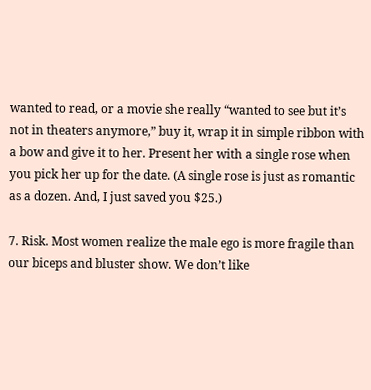wanted to read, or a movie she really “wanted to see but it’s not in theaters anymore,” buy it, wrap it in simple ribbon with a bow and give it to her. Present her with a single rose when you pick her up for the date. (A single rose is just as romantic as a dozen. And, I just saved you $25.)

7. Risk. Most women realize the male ego is more fragile than our biceps and bluster show. We don’t like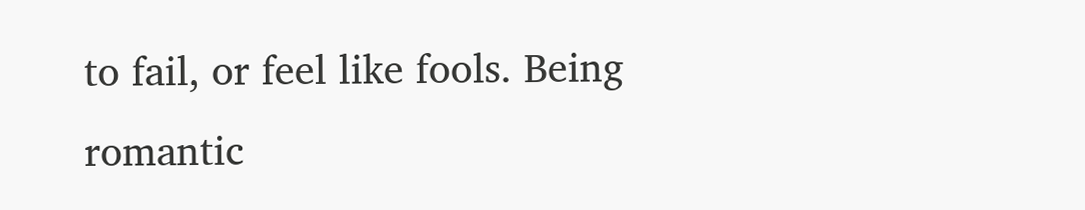to fail, or feel like fools. Being romantic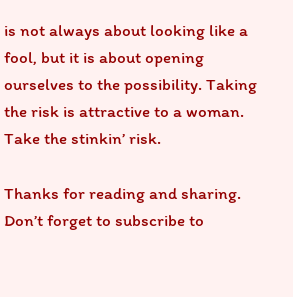is not always about looking like a fool, but it is about opening ourselves to the possibility. Taking the risk is attractive to a woman. Take the stinkin’ risk.

Thanks for reading and sharing. Don’t forget to subscribe to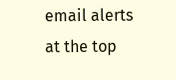email alerts at the top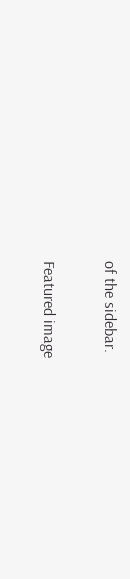of the sidebar.

Featured image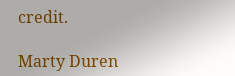credit.

Marty Duren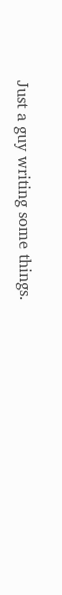Just a guy writing some things.